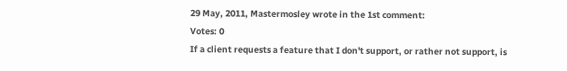29 May, 2011, Mastermosley wrote in the 1st comment:
Votes: 0
If a client requests a feature that I don't support, or rather not support, is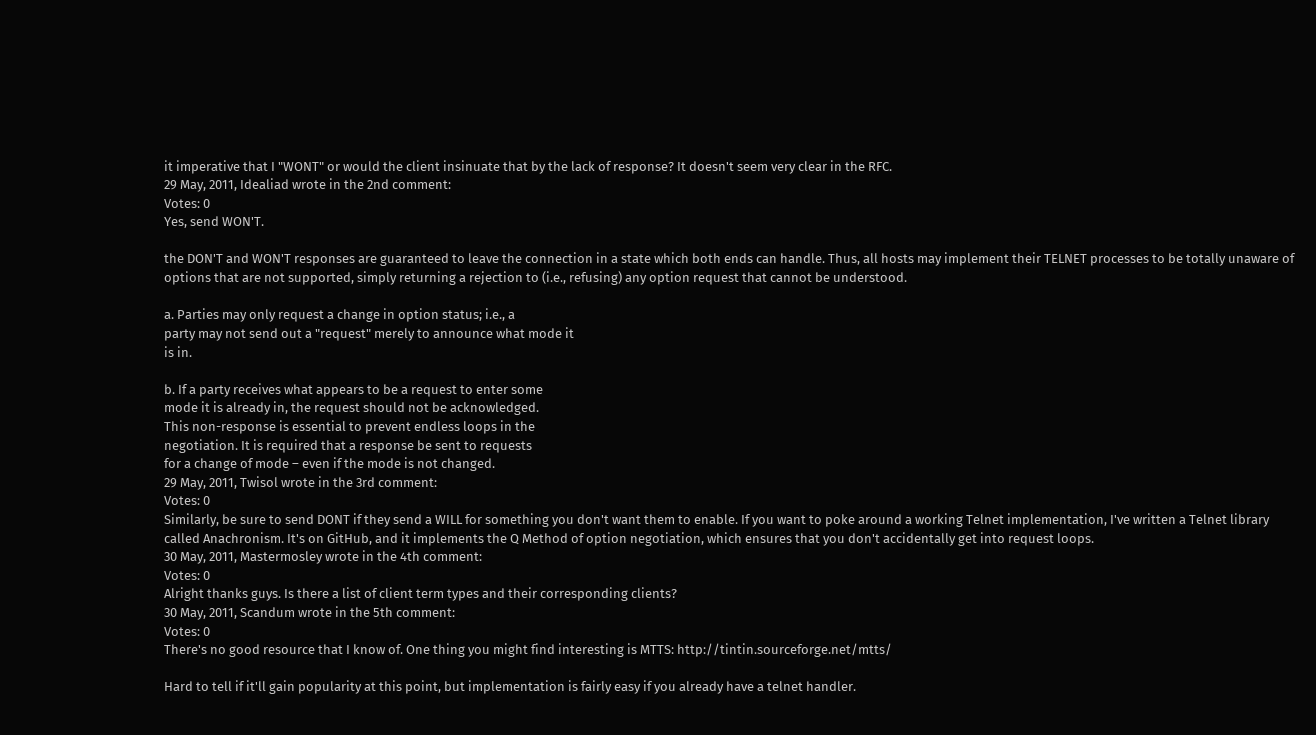it imperative that I "WONT" or would the client insinuate that by the lack of response? It doesn't seem very clear in the RFC.
29 May, 2011, Idealiad wrote in the 2nd comment:
Votes: 0
Yes, send WON'T.

the DON'T and WON'T responses are guaranteed to leave the connection in a state which both ends can handle. Thus, all hosts may implement their TELNET processes to be totally unaware of options that are not supported, simply returning a rejection to (i.e., refusing) any option request that cannot be understood.

a. Parties may only request a change in option status; i.e., a
party may not send out a "request" merely to announce what mode it
is in.

b. If a party receives what appears to be a request to enter some
mode it is already in, the request should not be acknowledged.
This non-response is essential to prevent endless loops in the
negotiation. It is required that a response be sent to requests
for a change of mode – even if the mode is not changed.
29 May, 2011, Twisol wrote in the 3rd comment:
Votes: 0
Similarly, be sure to send DONT if they send a WILL for something you don't want them to enable. If you want to poke around a working Telnet implementation, I've written a Telnet library called Anachronism. It's on GitHub, and it implements the Q Method of option negotiation, which ensures that you don't accidentally get into request loops.
30 May, 2011, Mastermosley wrote in the 4th comment:
Votes: 0
Alright thanks guys. Is there a list of client term types and their corresponding clients?
30 May, 2011, Scandum wrote in the 5th comment:
Votes: 0
There's no good resource that I know of. One thing you might find interesting is MTTS: http://tintin.sourceforge.net/mtts/

Hard to tell if it'll gain popularity at this point, but implementation is fairly easy if you already have a telnet handler.